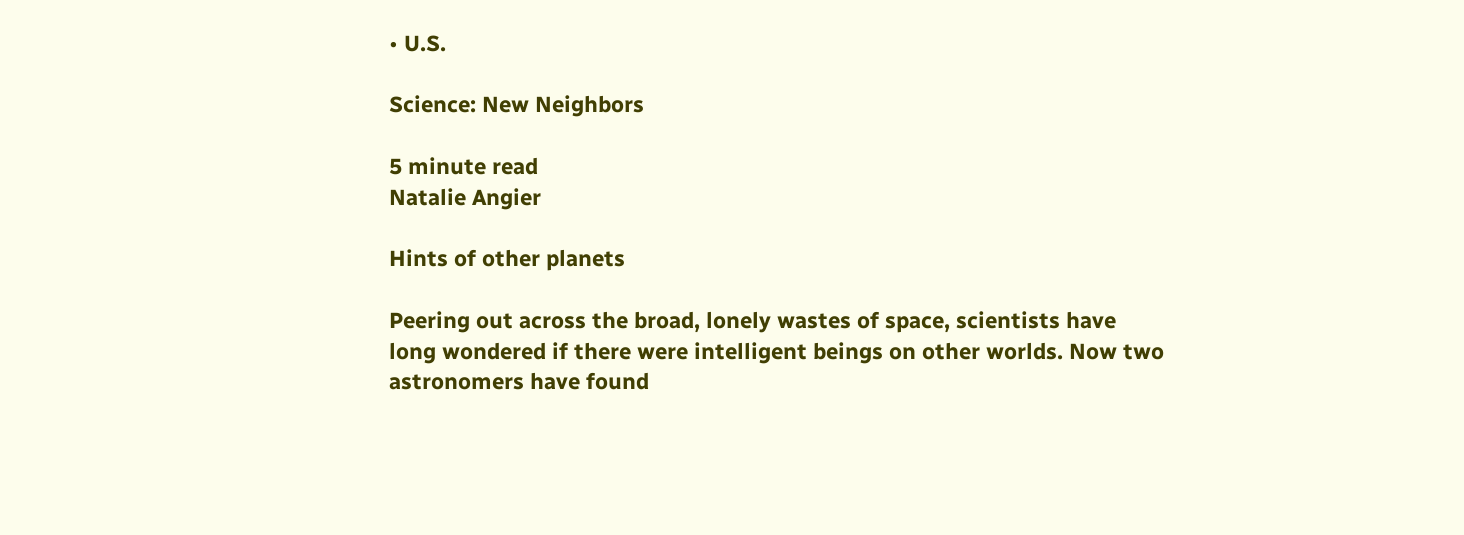• U.S.

Science: New Neighbors

5 minute read
Natalie Angier

Hints of other planets

Peering out across the broad, lonely wastes of space, scientists have long wondered if there were intelligent beings on other worlds. Now two astronomers have found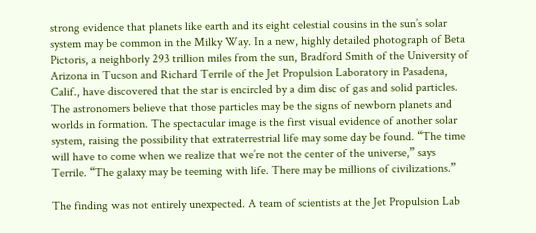strong evidence that planets like earth and its eight celestial cousins in the sun’s solar system may be common in the Milky Way. In a new, highly detailed photograph of Beta Pictoris, a neighborly 293 trillion miles from the sun, Bradford Smith of the University of Arizona in Tucson and Richard Terrile of the Jet Propulsion Laboratory in Pasadena, Calif., have discovered that the star is encircled by a dim disc of gas and solid particles. The astronomers believe that those particles may be the signs of newborn planets and worlds in formation. The spectacular image is the first visual evidence of another solar system, raising the possibility that extraterrestrial life may some day be found. “The time will have to come when we realize that we’re not the center of the universe,” says Terrile. “The galaxy may be teeming with life. There may be millions of civilizations.”

The finding was not entirely unexpected. A team of scientists at the Jet Propulsion Lab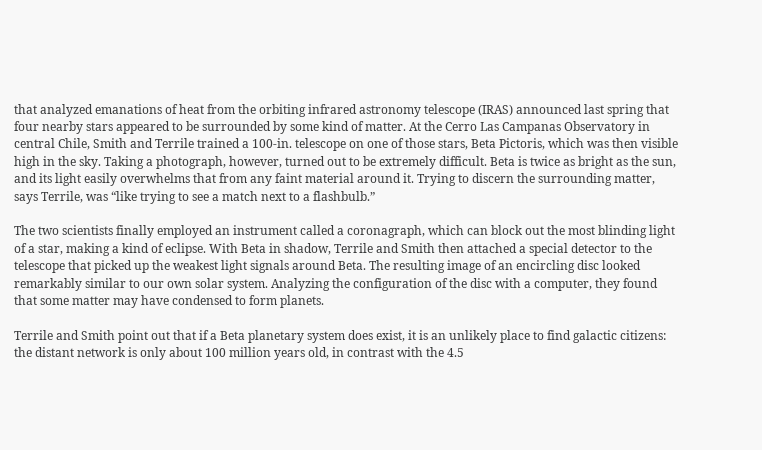that analyzed emanations of heat from the orbiting infrared astronomy telescope (IRAS) announced last spring that four nearby stars appeared to be surrounded by some kind of matter. At the Cerro Las Campanas Observatory in central Chile, Smith and Terrile trained a 100-in. telescope on one of those stars, Beta Pictoris, which was then visible high in the sky. Taking a photograph, however, turned out to be extremely difficult. Beta is twice as bright as the sun, and its light easily overwhelms that from any faint material around it. Trying to discern the surrounding matter, says Terrile, was “like trying to see a match next to a flashbulb.”

The two scientists finally employed an instrument called a coronagraph, which can block out the most blinding light of a star, making a kind of eclipse. With Beta in shadow, Terrile and Smith then attached a special detector to the telescope that picked up the weakest light signals around Beta. The resulting image of an encircling disc looked remarkably similar to our own solar system. Analyzing the configuration of the disc with a computer, they found that some matter may have condensed to form planets.

Terrile and Smith point out that if a Beta planetary system does exist, it is an unlikely place to find galactic citizens: the distant network is only about 100 million years old, in contrast with the 4.5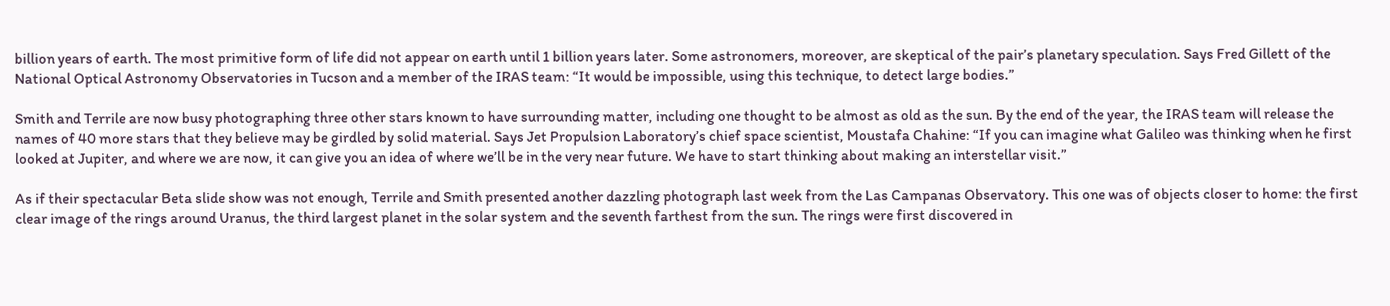billion years of earth. The most primitive form of life did not appear on earth until 1 billion years later. Some astronomers, moreover, are skeptical of the pair’s planetary speculation. Says Fred Gillett of the National Optical Astronomy Observatories in Tucson and a member of the IRAS team: “It would be impossible, using this technique, to detect large bodies.”

Smith and Terrile are now busy photographing three other stars known to have surrounding matter, including one thought to be almost as old as the sun. By the end of the year, the IRAS team will release the names of 40 more stars that they believe may be girdled by solid material. Says Jet Propulsion Laboratory’s chief space scientist, Moustafa Chahine: “If you can imagine what Galileo was thinking when he first looked at Jupiter, and where we are now, it can give you an idea of where we’ll be in the very near future. We have to start thinking about making an interstellar visit.”

As if their spectacular Beta slide show was not enough, Terrile and Smith presented another dazzling photograph last week from the Las Campanas Observatory. This one was of objects closer to home: the first clear image of the rings around Uranus, the third largest planet in the solar system and the seventh farthest from the sun. The rings were first discovered in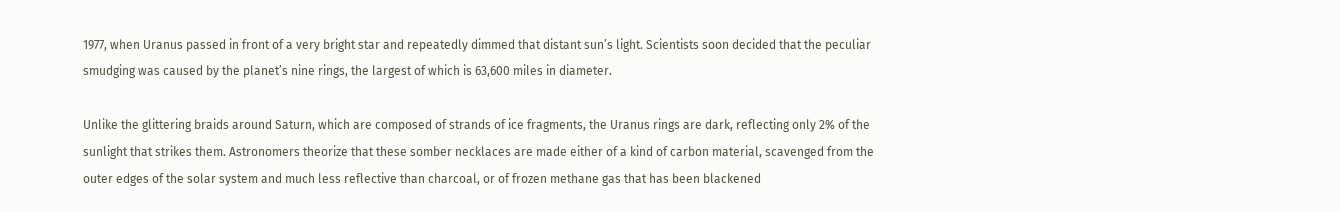1977, when Uranus passed in front of a very bright star and repeatedly dimmed that distant sun’s light. Scientists soon decided that the peculiar smudging was caused by the planet’s nine rings, the largest of which is 63,600 miles in diameter.

Unlike the glittering braids around Saturn, which are composed of strands of ice fragments, the Uranus rings are dark, reflecting only 2% of the sunlight that strikes them. Astronomers theorize that these somber necklaces are made either of a kind of carbon material, scavenged from the outer edges of the solar system and much less reflective than charcoal, or of frozen methane gas that has been blackened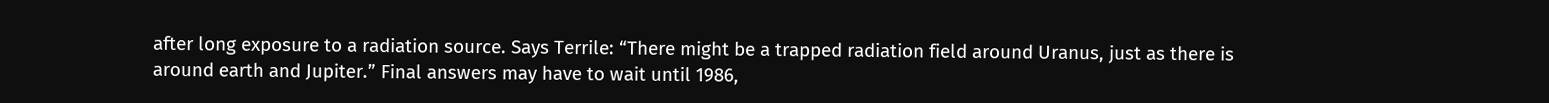after long exposure to a radiation source. Says Terrile: “There might be a trapped radiation field around Uranus, just as there is around earth and Jupiter.” Final answers may have to wait until 1986,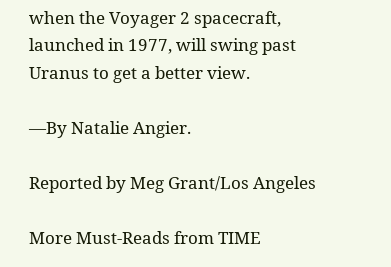when the Voyager 2 spacecraft, launched in 1977, will swing past Uranus to get a better view.

—By Natalie Angier.

Reported by Meg Grant/Los Angeles

More Must-Reads from TIME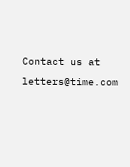Contact us at letters@time.com